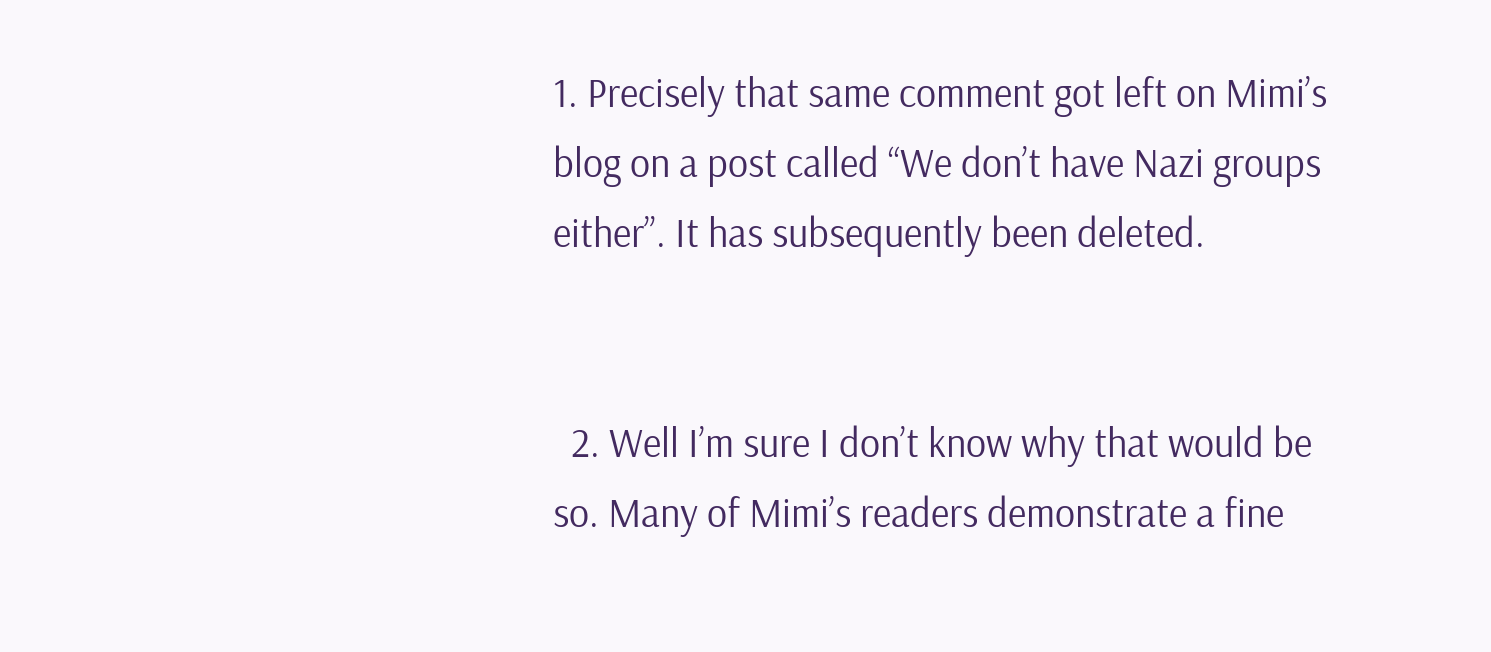1. Precisely that same comment got left on Mimi’s blog on a post called “We don’t have Nazi groups either”. It has subsequently been deleted.


  2. Well I’m sure I don’t know why that would be so. Many of Mimi’s readers demonstrate a fine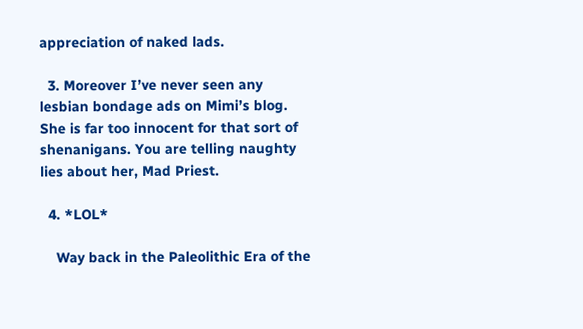appreciation of naked lads.

  3. Moreover I’ve never seen any lesbian bondage ads on Mimi’s blog. She is far too innocent for that sort of shenanigans. You are telling naughty lies about her, Mad Priest.

  4. *LOL*

    Way back in the Paleolithic Era of the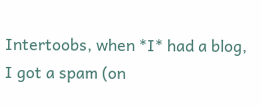Intertoobs, when *I* had a blog, I got a spam (on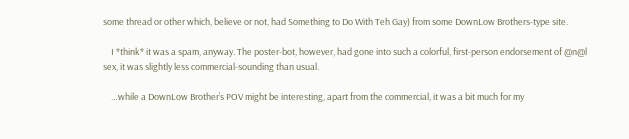some thread or other which, believe or not, had Something to Do With Teh Gay) from some DownLow Brothers-type site.

    I *think* it was a spam, anyway. The poster-bot, however, had gone into such a colorful, first-person endorsement of @n@l sex, it was slightly less commercial-sounding than usual.

    …while a DownLow Brother’s POV might be interesting, apart from the commercial, it was a bit much for my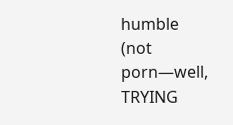humble (not porn—well, TRYING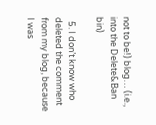not to be!) blog… (i.e., into the Delete&Ban bin)

  5. I don’t know who deleted the comment from my blog, because I was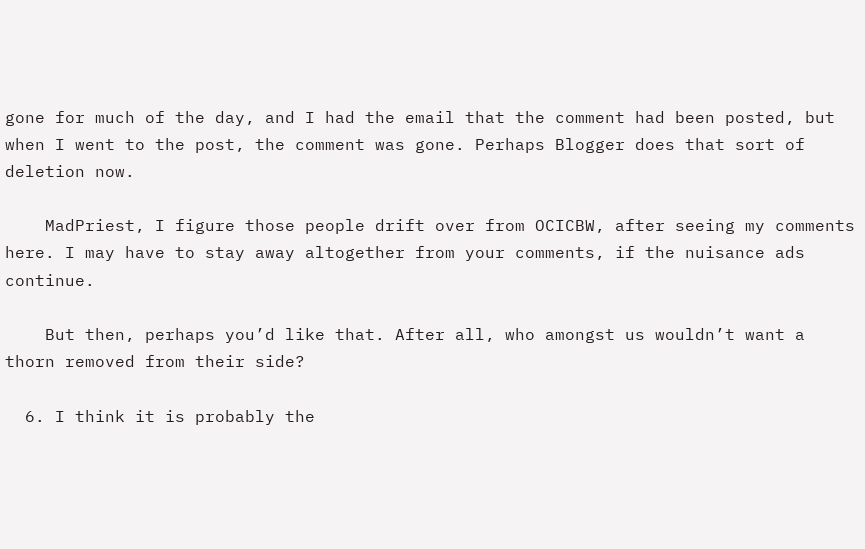gone for much of the day, and I had the email that the comment had been posted, but when I went to the post, the comment was gone. Perhaps Blogger does that sort of deletion now.

    MadPriest, I figure those people drift over from OCICBW, after seeing my comments here. I may have to stay away altogether from your comments, if the nuisance ads continue.

    But then, perhaps you’d like that. After all, who amongst us wouldn’t want a thorn removed from their side?

  6. I think it is probably the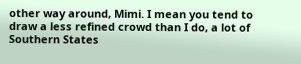other way around, Mimi. I mean you tend to draw a less refined crowd than I do, a lot of Southern States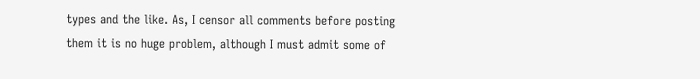types and the like. As, I censor all comments before posting them it is no huge problem, although I must admit some of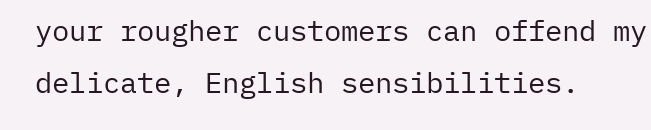your rougher customers can offend my delicate, English sensibilities.